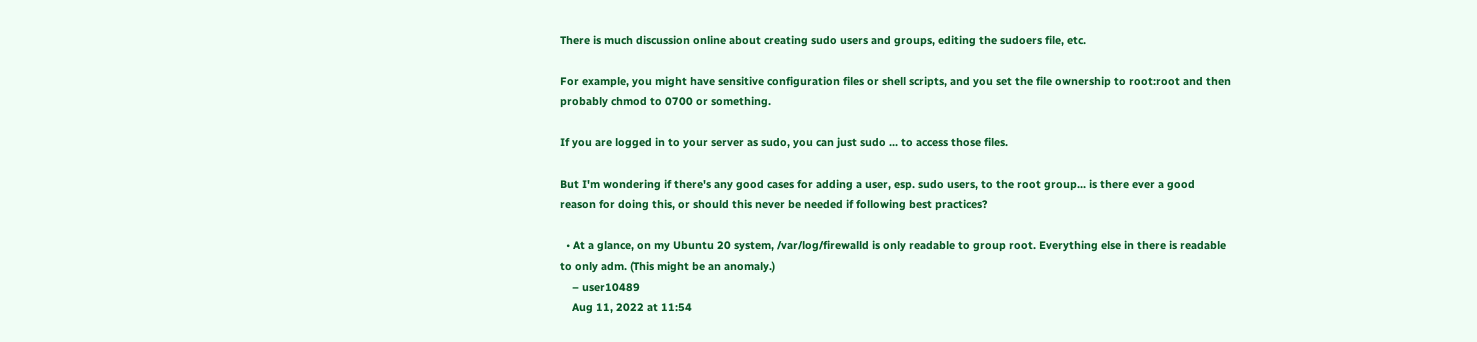There is much discussion online about creating sudo users and groups, editing the sudoers file, etc.

For example, you might have sensitive configuration files or shell scripts, and you set the file ownership to root:root and then probably chmod to 0700 or something.

If you are logged in to your server as sudo, you can just sudo ... to access those files.

But I'm wondering if there's any good cases for adding a user, esp. sudo users, to the root group... is there ever a good reason for doing this, or should this never be needed if following best practices?

  • At a glance, on my Ubuntu 20 system, /var/log/firewalld is only readable to group root. Everything else in there is readable to only adm. (This might be an anomaly.)
    – user10489
    Aug 11, 2022 at 11:54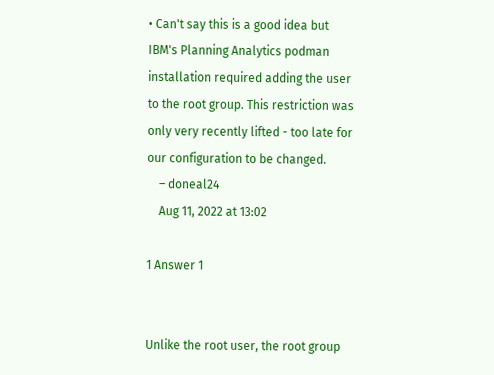• Can't say this is a good idea but IBM's Planning Analytics podman installation required adding the user to the root group. This restriction was only very recently lifted - too late for our configuration to be changed.
    – doneal24
    Aug 11, 2022 at 13:02

1 Answer 1


Unlike the root user, the root group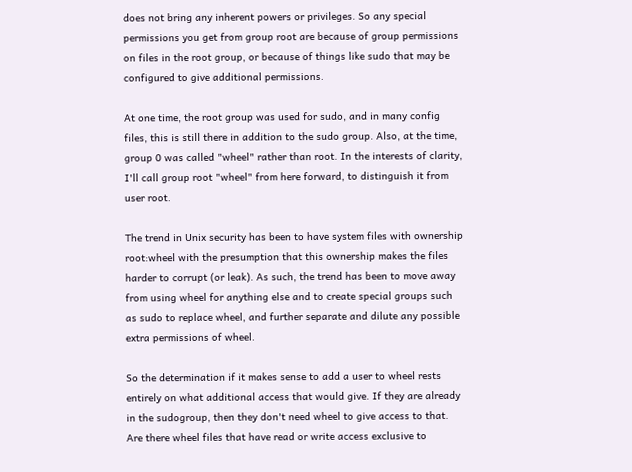does not bring any inherent powers or privileges. So any special permissions you get from group root are because of group permissions on files in the root group, or because of things like sudo that may be configured to give additional permissions.

At one time, the root group was used for sudo, and in many config files, this is still there in addition to the sudo group. Also, at the time, group 0 was called "wheel" rather than root. In the interests of clarity, I'll call group root "wheel" from here forward, to distinguish it from user root.

The trend in Unix security has been to have system files with ownership root:wheel with the presumption that this ownership makes the files harder to corrupt (or leak). As such, the trend has been to move away from using wheel for anything else and to create special groups such as sudo to replace wheel, and further separate and dilute any possible extra permissions of wheel.

So the determination if it makes sense to add a user to wheel rests entirely on what additional access that would give. If they are already in the sudogroup, then they don't need wheel to give access to that. Are there wheel files that have read or write access exclusive to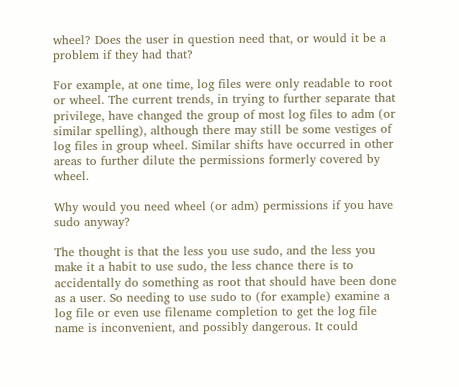wheel? Does the user in question need that, or would it be a problem if they had that?

For example, at one time, log files were only readable to root or wheel. The current trends, in trying to further separate that privilege, have changed the group of most log files to adm (or similar spelling), although there may still be some vestiges of log files in group wheel. Similar shifts have occurred in other areas to further dilute the permissions formerly covered by wheel.

Why would you need wheel (or adm) permissions if you have sudo anyway?

The thought is that the less you use sudo, and the less you make it a habit to use sudo, the less chance there is to accidentally do something as root that should have been done as a user. So needing to use sudo to (for example) examine a log file or even use filename completion to get the log file name is inconvenient, and possibly dangerous. It could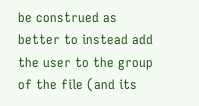be construed as better to instead add the user to the group of the file (and its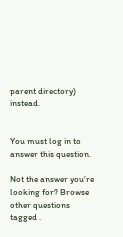parent directory) instead.


You must log in to answer this question.

Not the answer you're looking for? Browse other questions tagged .